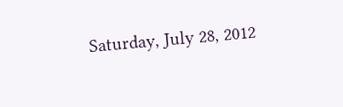Saturday, July 28, 2012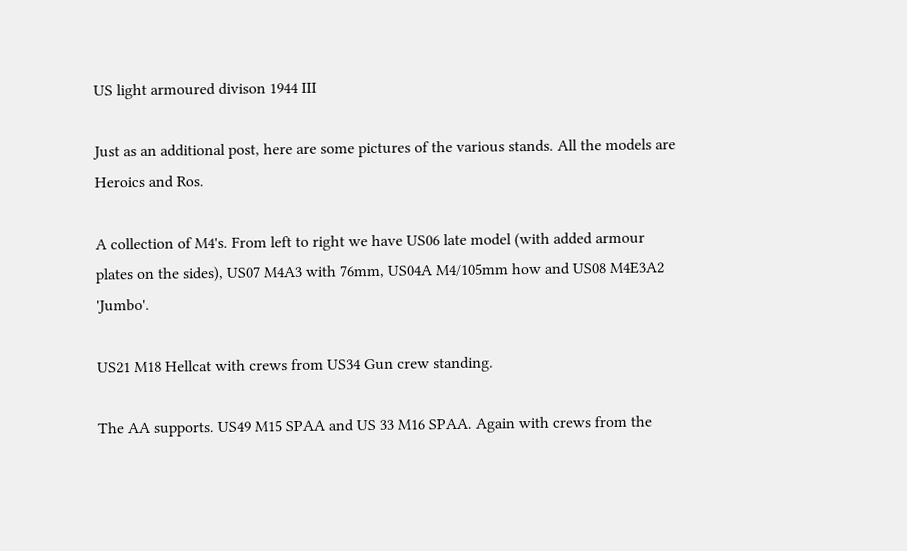US light armoured divison 1944 III

Just as an additional post, here are some pictures of the various stands. All the models are Heroics and Ros.

A collection of M4's. From left to right we have US06 late model (with added armour plates on the sides), US07 M4A3 with 76mm, US04A M4/105mm how and US08 M4E3A2 'Jumbo'.

US21 M18 Hellcat with crews from US34 Gun crew standing.

The AA supports. US49 M15 SPAA and US 33 M16 SPAA. Again with crews from the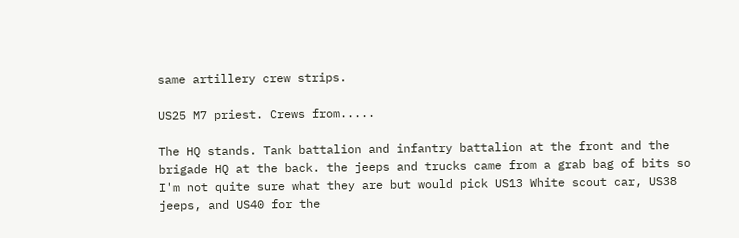same artillery crew strips.

US25 M7 priest. Crews from.....

The HQ stands. Tank battalion and infantry battalion at the front and the brigade HQ at the back. the jeeps and trucks came from a grab bag of bits so I'm not quite sure what they are but would pick US13 White scout car, US38 jeeps, and US40 for the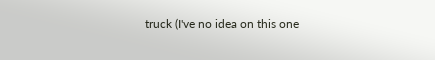truck (I've no idea on this one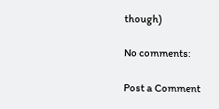though)

No comments:

Post a Comment